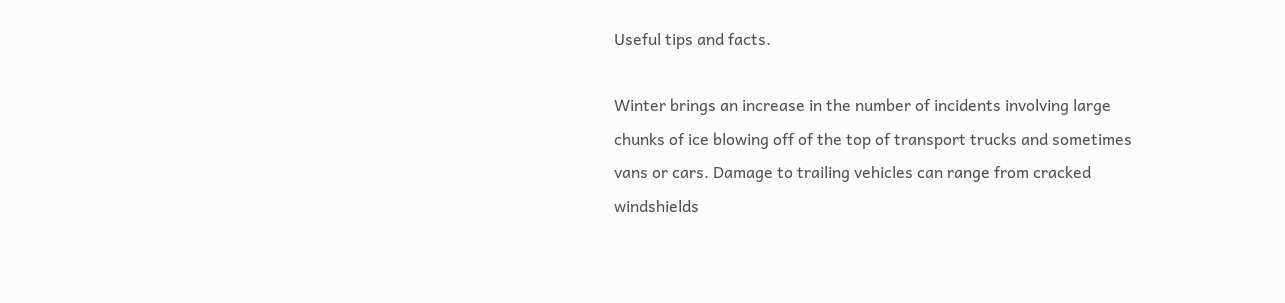Useful tips and facts.

Winter brings an increase in the number of incidents involving large chunks of ice blowing off of the top of transport trucks and sometimes vans or cars. Damage to trailing vehicles can range from cracked windshields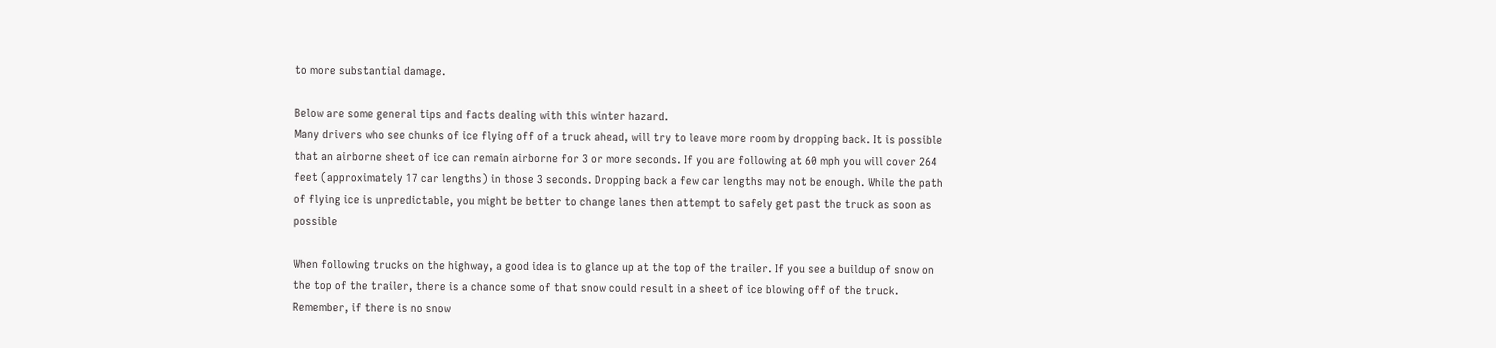to more substantial damage.

Below are some general tips and facts dealing with this winter hazard.
Many drivers who see chunks of ice flying off of a truck ahead, will try to leave more room by dropping back. It is possible that an airborne sheet of ice can remain airborne for 3 or more seconds. If you are following at 60 mph you will cover 264 feet (approximately 17 car lengths) in those 3 seconds. Dropping back a few car lengths may not be enough. While the path of flying ice is unpredictable, you might be better to change lanes then attempt to safely get past the truck as soon as possible

When following trucks on the highway, a good idea is to glance up at the top of the trailer. If you see a buildup of snow on the top of the trailer, there is a chance some of that snow could result in a sheet of ice blowing off of the truck. Remember, if there is no snow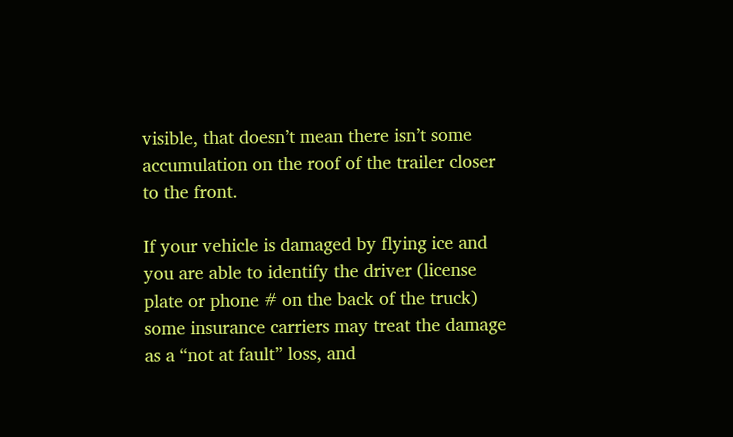visible, that doesn’t mean there isn’t some accumulation on the roof of the trailer closer to the front.

If your vehicle is damaged by flying ice and you are able to identify the driver (license plate or phone # on the back of the truck) some insurance carriers may treat the damage as a “not at fault” loss, and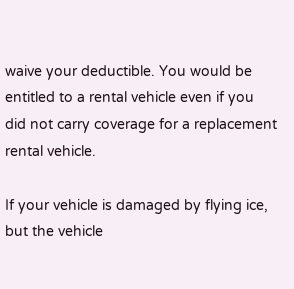waive your deductible. You would be entitled to a rental vehicle even if you did not carry coverage for a replacement rental vehicle.

If your vehicle is damaged by flying ice, but the vehicle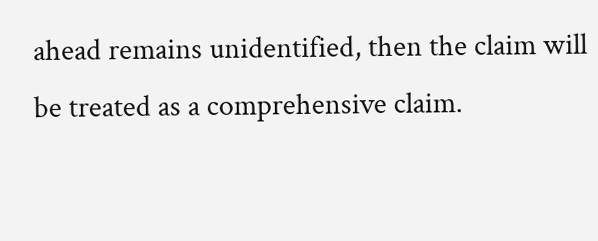ahead remains unidentified, then the claim will be treated as a comprehensive claim.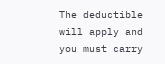The deductible will apply and you must carry